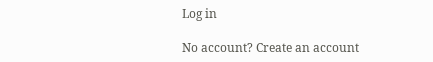Log in

No account? Create an account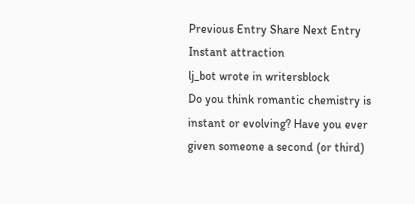Previous Entry Share Next Entry
Instant attraction
lj_bot wrote in writersblock
Do you think romantic chemistry is instant or evolving? Have you ever given someone a second (or third)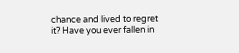chance and lived to regret it? Have you ever fallen in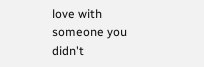love with someone you didn't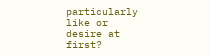particularly like or desire at first?